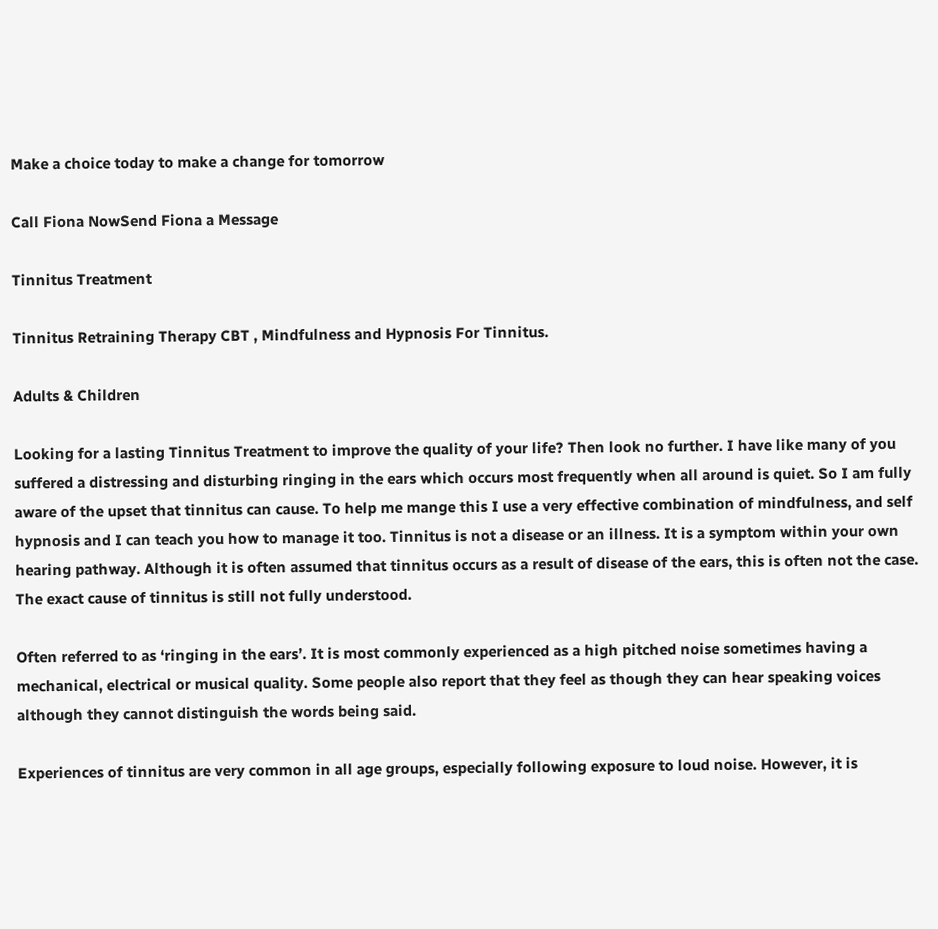Make a choice today to make a change for tomorrow

Call Fiona NowSend Fiona a Message

Tinnitus Treatment

Tinnitus Retraining Therapy CBT , Mindfulness and Hypnosis For Tinnitus.

Adults & Children

Looking for a lasting Tinnitus Treatment to improve the quality of your life? Then look no further. I have like many of you suffered a distressing and disturbing ringing in the ears which occurs most frequently when all around is quiet. So I am fully aware of the upset that tinnitus can cause. To help me mange this I use a very effective combination of mindfulness, and self hypnosis and I can teach you how to manage it too. Tinnitus is not a disease or an illness. It is a symptom within your own hearing pathway. Although it is often assumed that tinnitus occurs as a result of disease of the ears, this is often not the case. The exact cause of tinnitus is still not fully understood.

Often referred to as ‘ringing in the ears’. It is most commonly experienced as a high pitched noise sometimes having a mechanical, electrical or musical quality. Some people also report that they feel as though they can hear speaking voices although they cannot distinguish the words being said.

Experiences of tinnitus are very common in all age groups, especially following exposure to loud noise. However, it is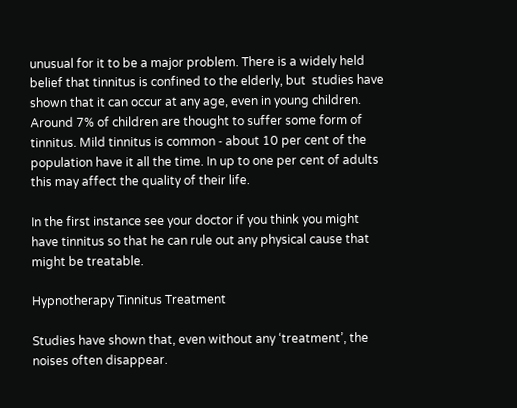unusual for it to be a major problem. There is a widely held belief that tinnitus is confined to the elderly, but  studies have shown that it can occur at any age, even in young children. Around 7% of children are thought to suffer some form of tinnitus. Mild tinnitus is common ‑ about 10 per cent of the population have it all the time. In up to one per cent of adults this may affect the quality of their life.

In the first instance see your doctor if you think you might have tinnitus so that he can rule out any physical cause that might be treatable.

Hypnotherapy Tinnitus Treatment

Studies have shown that, even without any ‘treatment’, the noises often disappear.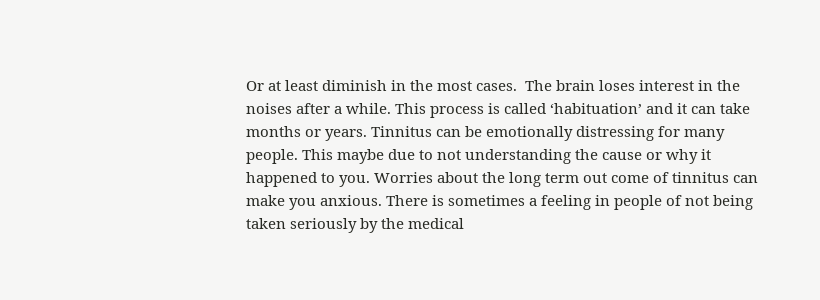Or at least diminish in the most cases.  The brain loses interest in the noises after a while. This process is called ‘habituation’ and it can take months or years. Tinnitus can be emotionally distressing for many people. This maybe due to not understanding the cause or why it happened to you. Worries about the long term out come of tinnitus can make you anxious. There is sometimes a feeling in people of not being taken seriously by the medical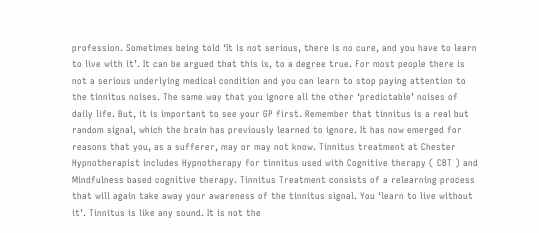profession. Sometimes being told ‘It is not serious, there is no cure, and you have to learn to live with it’. It can be argued that this is, to a degree true. For most people there is not a serious underlying medical condition and you can learn to stop paying attention to the tinnitus noises. The same way that you ignore all the other ‘predictable’ noises of daily life. But, it is important to see your GP first. Remember that tinnitus is a real but random signal, which the brain has previously learned to ignore. It has now emerged for reasons that you, as a sufferer, may or may not know. Tinnitus treatment at Chester Hypnotherapist includes Hypnotherapy for tinnitus used with Cognitive therapy ( CBT ) and Mindfulness based cognitive therapy. Tinnitus Treatment consists of a relearning process that will again take away your awareness of the tinnitus signal. You ‘learn to live without it’. Tinnitus is like any sound. It is not the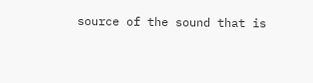source of the sound that is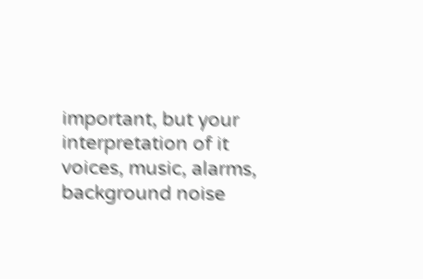important, but your interpretation of it voices, music, alarms, background noise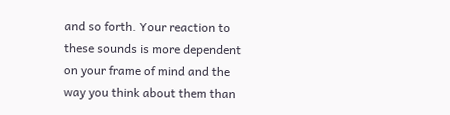and so forth. Your reaction to these sounds is more dependent on your frame of mind and the way you think about them than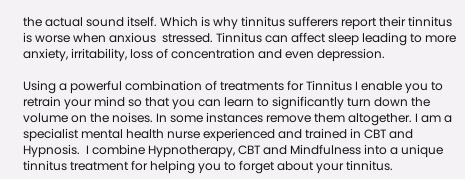the actual sound itself. Which is why tinnitus sufferers report their tinnitus is worse when anxious  stressed. Tinnitus can affect sleep leading to more anxiety, irritability, loss of concentration and even depression.

Using a powerful combination of treatments for Tinnitus I enable you to retrain your mind so that you can learn to significantly turn down the volume on the noises. In some instances remove them altogether. I am a specialist mental health nurse experienced and trained in CBT and Hypnosis.  I combine Hypnotherapy, CBT and Mindfulness into a unique tinnitus treatment for helping you to forget about your tinnitus.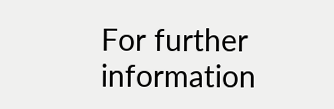For further information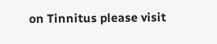on Tinnitus please visit